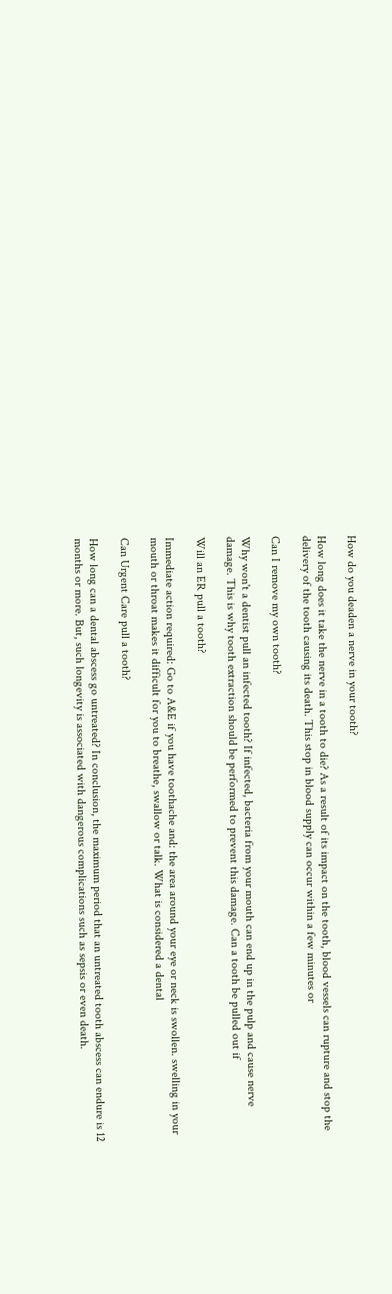How do you deaden a nerve in your tooth?

How long does it take the nerve in a tooth to die? As a result of its impact on the tooth, blood vessels can rupture and stop the delivery of the tooth causing its death. This stop in blood supply can occur within a few minutes or

Can I remove my own tooth?

Why won't a dentist pull an infected tooth? If infected, bacteria from your mouth can end up in the pulp and cause nerve damage. This is why tooth extraction should be performed to prevent this damage. Can a tooth be pulled out if

Will an ER pull a tooth?

Immediate action required: Go to A&E if you have toothache and: the area around your eye or neck is swollen. swelling in your mouth or throat makes it difficult for you to breathe, swallow or talk. What is considered a dental

Can Urgent Care pull a tooth?

How long can a dental abscess go untreated? In conclusion, the maximum period that an untreated tooth abscess can endure is 12 months or more. But, such longevity is associated with dangerous complications such as sepsis or even death.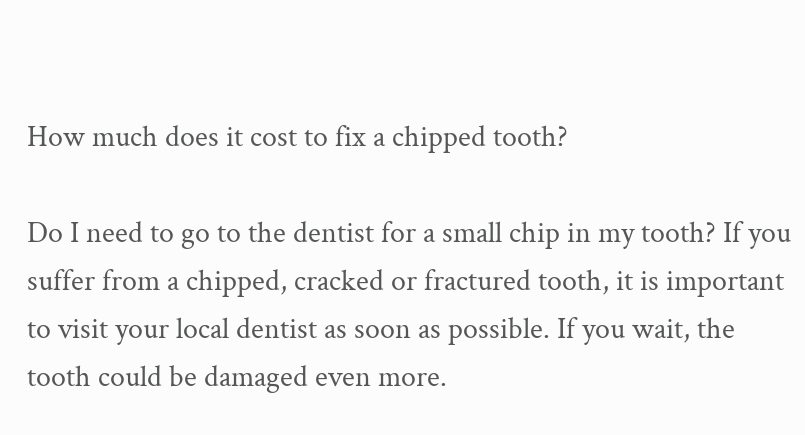How much does it cost to fix a chipped tooth?

Do I need to go to the dentist for a small chip in my tooth? If you suffer from a chipped, cracked or fractured tooth, it is important to visit your local dentist as soon as possible. If you wait, the tooth could be damaged even more.